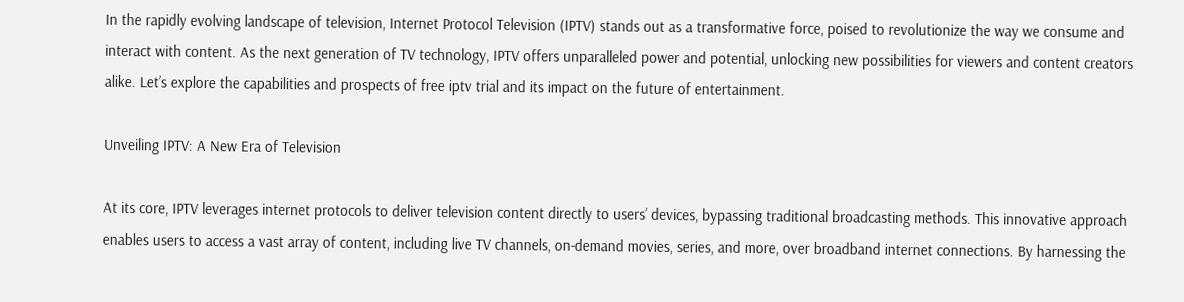In the rapidly evolving landscape of television, Internet Protocol Television (IPTV) stands out as a transformative force, poised to revolutionize the way we consume and interact with content. As the next generation of TV technology, IPTV offers unparalleled power and potential, unlocking new possibilities for viewers and content creators alike. Let’s explore the capabilities and prospects of free iptv trial and its impact on the future of entertainment.

Unveiling IPTV: A New Era of Television

At its core, IPTV leverages internet protocols to deliver television content directly to users’ devices, bypassing traditional broadcasting methods. This innovative approach enables users to access a vast array of content, including live TV channels, on-demand movies, series, and more, over broadband internet connections. By harnessing the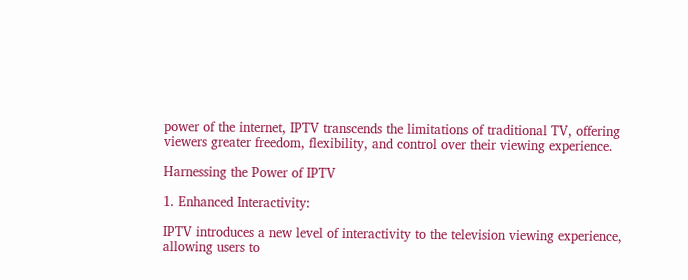power of the internet, IPTV transcends the limitations of traditional TV, offering viewers greater freedom, flexibility, and control over their viewing experience.

Harnessing the Power of IPTV

1. Enhanced Interactivity:

IPTV introduces a new level of interactivity to the television viewing experience, allowing users to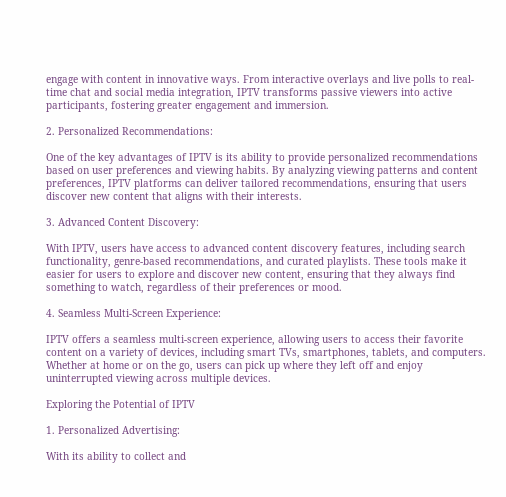engage with content in innovative ways. From interactive overlays and live polls to real-time chat and social media integration, IPTV transforms passive viewers into active participants, fostering greater engagement and immersion.

2. Personalized Recommendations:

One of the key advantages of IPTV is its ability to provide personalized recommendations based on user preferences and viewing habits. By analyzing viewing patterns and content preferences, IPTV platforms can deliver tailored recommendations, ensuring that users discover new content that aligns with their interests.

3. Advanced Content Discovery:

With IPTV, users have access to advanced content discovery features, including search functionality, genre-based recommendations, and curated playlists. These tools make it easier for users to explore and discover new content, ensuring that they always find something to watch, regardless of their preferences or mood.

4. Seamless Multi-Screen Experience:

IPTV offers a seamless multi-screen experience, allowing users to access their favorite content on a variety of devices, including smart TVs, smartphones, tablets, and computers. Whether at home or on the go, users can pick up where they left off and enjoy uninterrupted viewing across multiple devices.

Exploring the Potential of IPTV

1. Personalized Advertising:

With its ability to collect and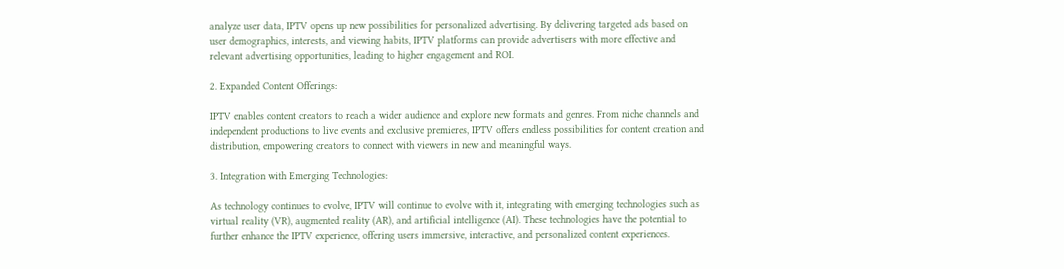analyze user data, IPTV opens up new possibilities for personalized advertising. By delivering targeted ads based on user demographics, interests, and viewing habits, IPTV platforms can provide advertisers with more effective and relevant advertising opportunities, leading to higher engagement and ROI.

2. Expanded Content Offerings:

IPTV enables content creators to reach a wider audience and explore new formats and genres. From niche channels and independent productions to live events and exclusive premieres, IPTV offers endless possibilities for content creation and distribution, empowering creators to connect with viewers in new and meaningful ways.

3. Integration with Emerging Technologies:

As technology continues to evolve, IPTV will continue to evolve with it, integrating with emerging technologies such as virtual reality (VR), augmented reality (AR), and artificial intelligence (AI). These technologies have the potential to further enhance the IPTV experience, offering users immersive, interactive, and personalized content experiences.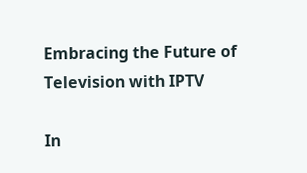Embracing the Future of Television with IPTV

In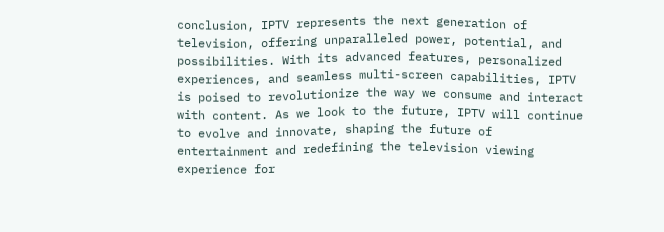conclusion, IPTV represents the next generation of television, offering unparalleled power, potential, and possibilities. With its advanced features, personalized experiences, and seamless multi-screen capabilities, IPTV is poised to revolutionize the way we consume and interact with content. As we look to the future, IPTV will continue to evolve and innovate, shaping the future of entertainment and redefining the television viewing experience for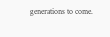generations to come.